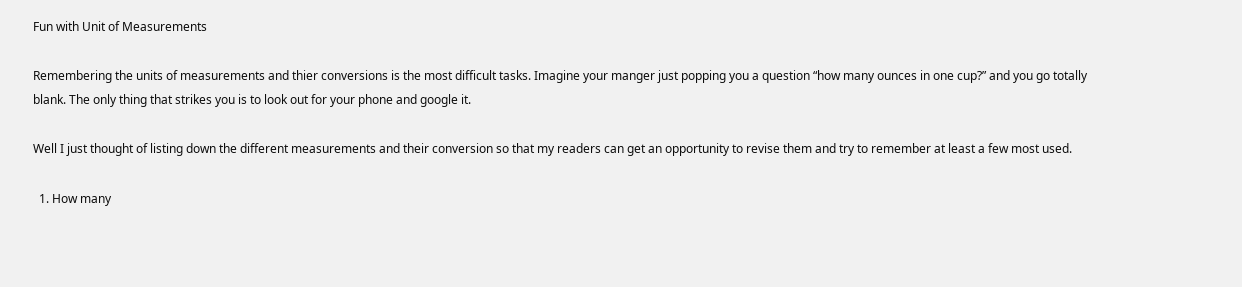Fun with Unit of Measurements

Remembering the units of measurements and thier conversions is the most difficult tasks. Imagine your manger just popping you a question “how many ounces in one cup?” and you go totally blank. The only thing that strikes you is to look out for your phone and google it.

Well I just thought of listing down the different measurements and their conversion so that my readers can get an opportunity to revise them and try to remember at least a few most used.

  1. How many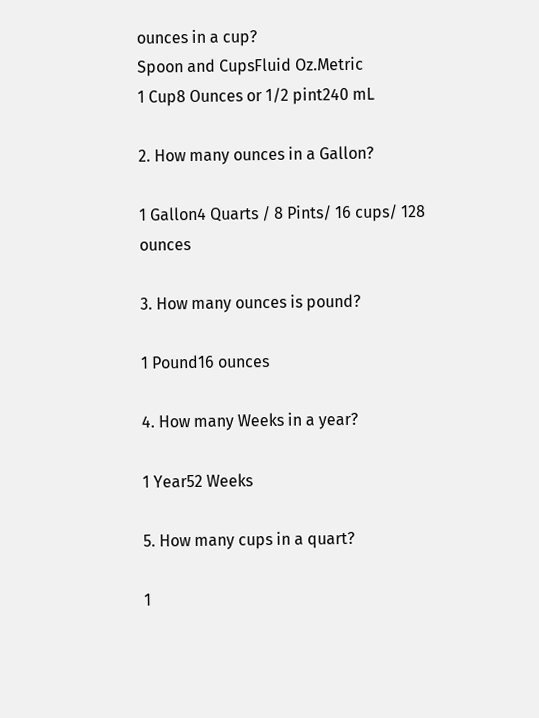ounces in a cup?
Spoon and CupsFluid Oz.Metric
1 Cup8 Ounces or 1/2 pint240 mL

2. How many ounces in a Gallon?

1 Gallon4 Quarts / 8 Pints/ 16 cups/ 128 ounces

3. How many ounces is pound?

1 Pound16 ounces

4. How many Weeks in a year?

1 Year52 Weeks

5. How many cups in a quart?

1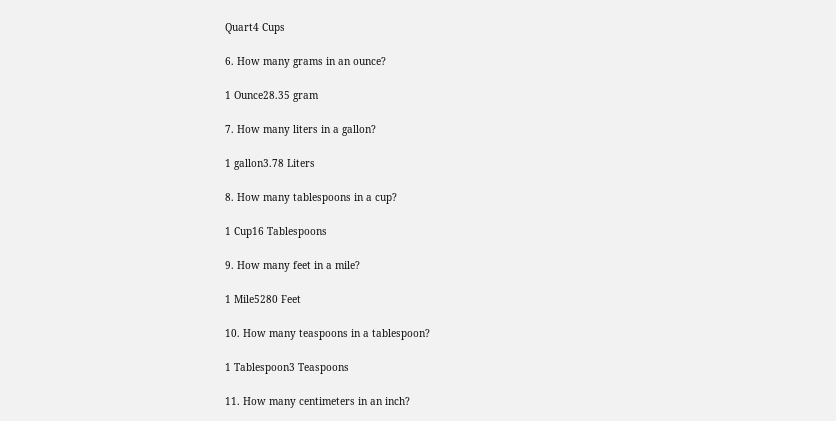Quart4 Cups

6. How many grams in an ounce?

1 Ounce28.35 gram

7. How many liters in a gallon?

1 gallon3.78 Liters

8. How many tablespoons in a cup?

1 Cup16 Tablespoons

9. How many feet in a mile?

1 Mile5280 Feet

10. How many teaspoons in a tablespoon?

1 Tablespoon3 Teaspoons

11. How many centimeters in an inch?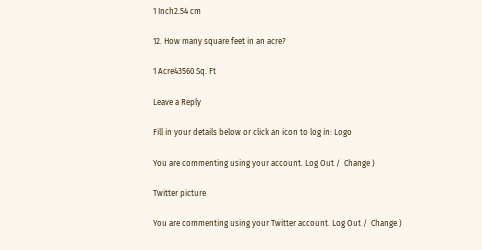1 Inch2.54 cm

12. How many square feet in an acre?

1 Acre43560 Sq. Ft

Leave a Reply

Fill in your details below or click an icon to log in: Logo

You are commenting using your account. Log Out /  Change )

Twitter picture

You are commenting using your Twitter account. Log Out /  Change )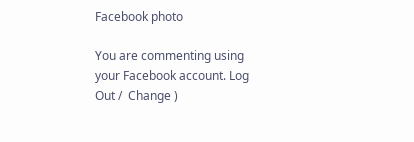Facebook photo

You are commenting using your Facebook account. Log Out /  Change )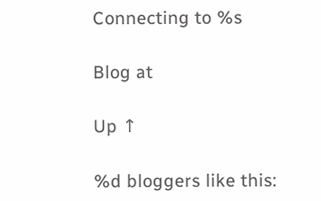Connecting to %s

Blog at

Up ↑

%d bloggers like this: